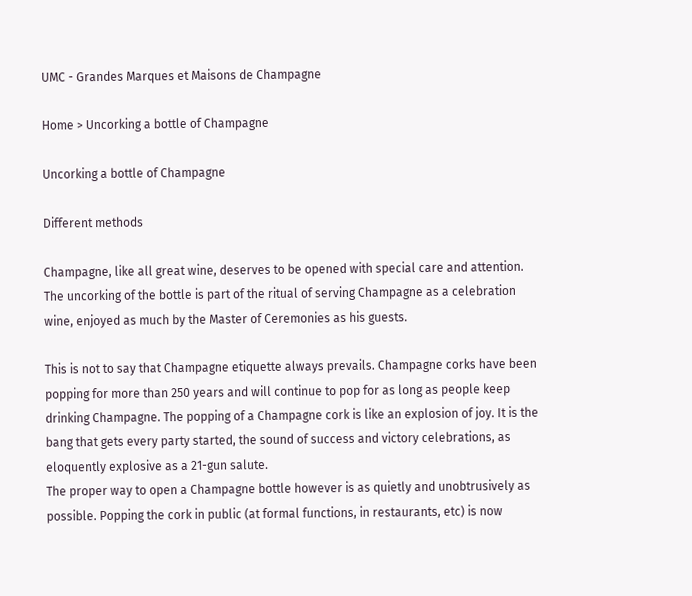UMC - Grandes Marques et Maisons de Champagne

Home > Uncorking a bottle of Champagne

Uncorking a bottle of Champagne

Different methods

Champagne, like all great wine, deserves to be opened with special care and attention. The uncorking of the bottle is part of the ritual of serving Champagne as a celebration wine, enjoyed as much by the Master of Ceremonies as his guests.

This is not to say that Champagne etiquette always prevails. Champagne corks have been popping for more than 250 years and will continue to pop for as long as people keep drinking Champagne. The popping of a Champagne cork is like an explosion of joy. It is the bang that gets every party started, the sound of success and victory celebrations, as eloquently explosive as a 21-gun salute.
The proper way to open a Champagne bottle however is as quietly and unobtrusively as possible. Popping the cork in public (at formal functions, in restaurants, etc) is now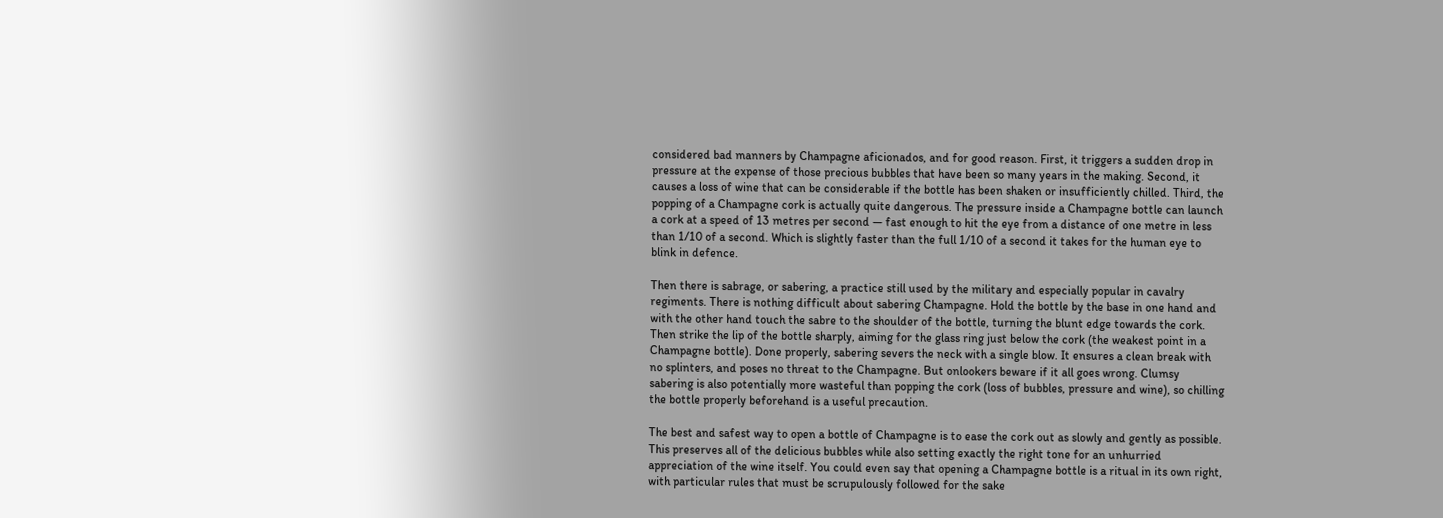considered bad manners by Champagne aficionados, and for good reason. First, it triggers a sudden drop in pressure at the expense of those precious bubbles that have been so many years in the making. Second, it causes a loss of wine that can be considerable if the bottle has been shaken or insufficiently chilled. Third, the popping of a Champagne cork is actually quite dangerous. The pressure inside a Champagne bottle can launch a cork at a speed of 13 metres per second — fast enough to hit the eye from a distance of one metre in less than 1/10 of a second. Which is slightly faster than the full 1/10 of a second it takes for the human eye to blink in defence.

Then there is sabrage, or sabering, a practice still used by the military and especially popular in cavalry regiments. There is nothing difficult about sabering Champagne. Hold the bottle by the base in one hand and with the other hand touch the sabre to the shoulder of the bottle, turning the blunt edge towards the cork. Then strike the lip of the bottle sharply, aiming for the glass ring just below the cork (the weakest point in a Champagne bottle). Done properly, sabering severs the neck with a single blow. It ensures a clean break with no splinters, and poses no threat to the Champagne. But onlookers beware if it all goes wrong. Clumsy sabering is also potentially more wasteful than popping the cork (loss of bubbles, pressure and wine), so chilling the bottle properly beforehand is a useful precaution.

The best and safest way to open a bottle of Champagne is to ease the cork out as slowly and gently as possible. This preserves all of the delicious bubbles while also setting exactly the right tone for an unhurried appreciation of the wine itself. You could even say that opening a Champagne bottle is a ritual in its own right, with particular rules that must be scrupulously followed for the sake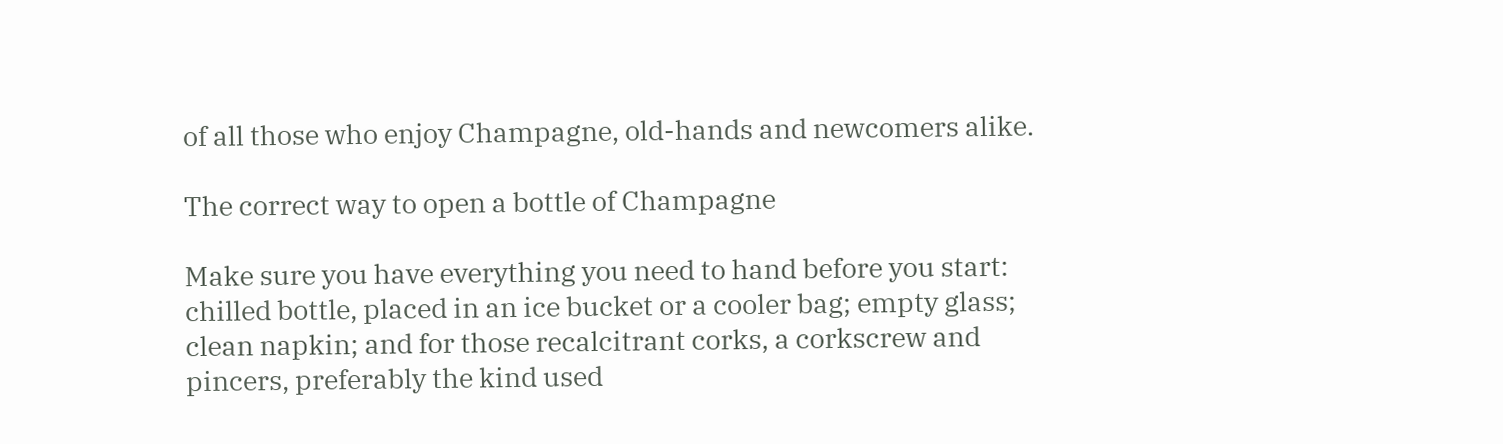of all those who enjoy Champagne, old-hands and newcomers alike.

The correct way to open a bottle of Champagne

Make sure you have everything you need to hand before you start: chilled bottle, placed in an ice bucket or a cooler bag; empty glass; clean napkin; and for those recalcitrant corks, a corkscrew and pincers, preferably the kind used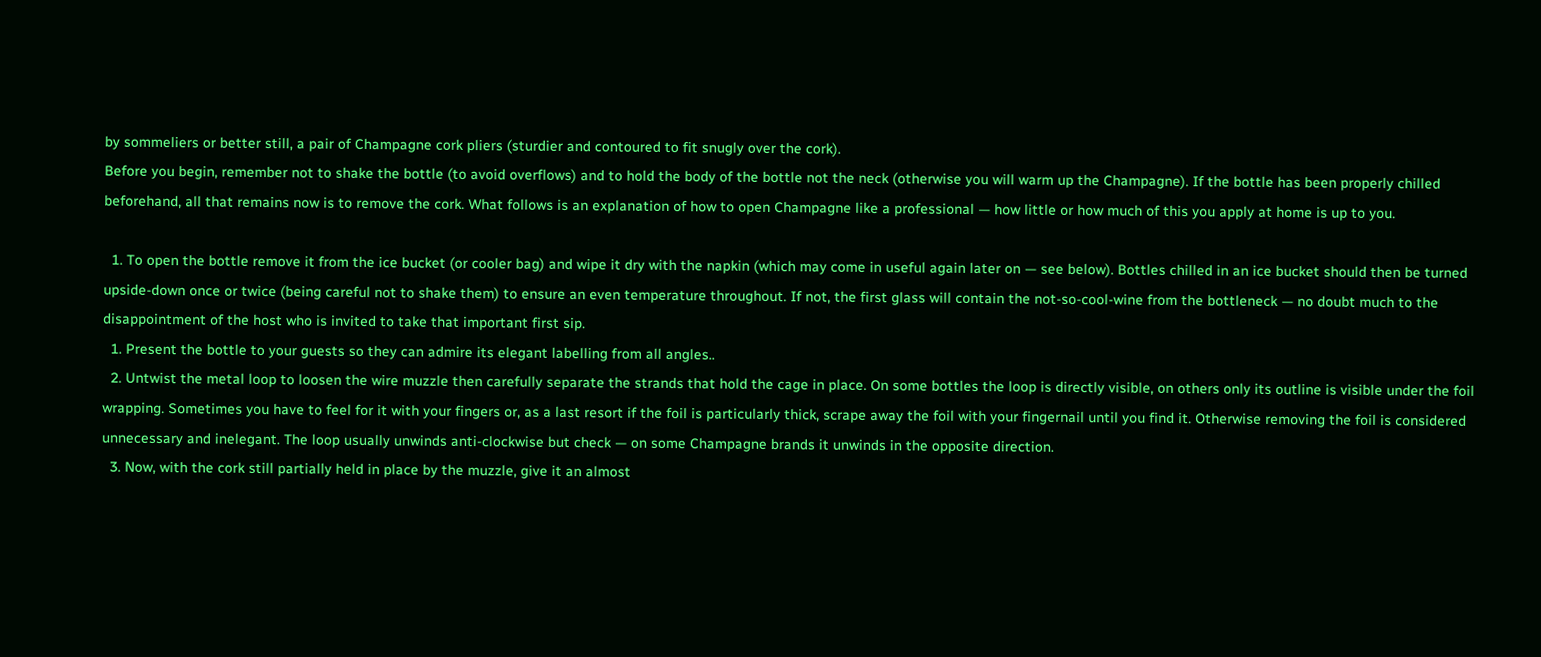by sommeliers or better still, a pair of Champagne cork pliers (sturdier and contoured to fit snugly over the cork).
Before you begin, remember not to shake the bottle (to avoid overflows) and to hold the body of the bottle not the neck (otherwise you will warm up the Champagne). If the bottle has been properly chilled beforehand, all that remains now is to remove the cork. What follows is an explanation of how to open Champagne like a professional — how little or how much of this you apply at home is up to you.

  1. To open the bottle remove it from the ice bucket (or cooler bag) and wipe it dry with the napkin (which may come in useful again later on — see below). Bottles chilled in an ice bucket should then be turned upside-down once or twice (being careful not to shake them) to ensure an even temperature throughout. If not, the first glass will contain the not-so-cool-wine from the bottleneck — no doubt much to the disappointment of the host who is invited to take that important first sip.
  1. Present the bottle to your guests so they can admire its elegant labelling from all angles..
  2. Untwist the metal loop to loosen the wire muzzle then carefully separate the strands that hold the cage in place. On some bottles the loop is directly visible, on others only its outline is visible under the foil wrapping. Sometimes you have to feel for it with your fingers or, as a last resort if the foil is particularly thick, scrape away the foil with your fingernail until you find it. Otherwise removing the foil is considered unnecessary and inelegant. The loop usually unwinds anti-clockwise but check — on some Champagne brands it unwinds in the opposite direction.
  3. Now, with the cork still partially held in place by the muzzle, give it an almost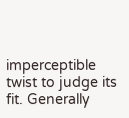imperceptible twist to judge its fit. Generally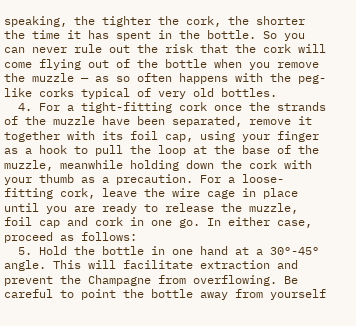speaking, the tighter the cork, the shorter the time it has spent in the bottle. So you can never rule out the risk that the cork will come flying out of the bottle when you remove the muzzle — as so often happens with the peg-like corks typical of very old bottles.
  4. For a tight-fitting cork once the strands of the muzzle have been separated, remove it together with its foil cap, using your finger as a hook to pull the loop at the base of the muzzle, meanwhile holding down the cork with your thumb as a precaution. For a loose-fitting cork, leave the wire cage in place until you are ready to release the muzzle, foil cap and cork in one go. In either case, proceed as follows:
  5. Hold the bottle in one hand at a 30°-45° angle. This will facilitate extraction and prevent the Champagne from overflowing. Be careful to point the bottle away from yourself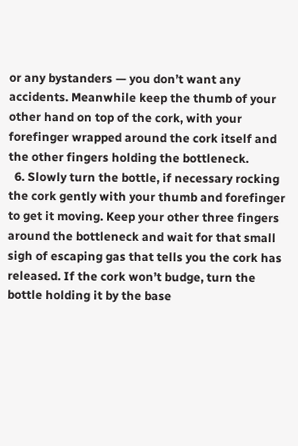or any bystanders — you don’t want any accidents. Meanwhile keep the thumb of your other hand on top of the cork, with your forefinger wrapped around the cork itself and the other fingers holding the bottleneck.
  6. Slowly turn the bottle, if necessary rocking the cork gently with your thumb and forefinger to get it moving. Keep your other three fingers around the bottleneck and wait for that small sigh of escaping gas that tells you the cork has released. If the cork won’t budge, turn the bottle holding it by the base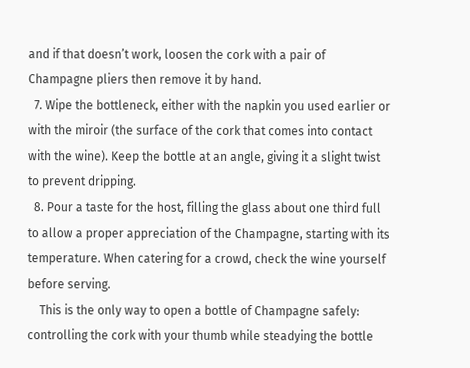and if that doesn’t work, loosen the cork with a pair of Champagne pliers then remove it by hand.
  7. Wipe the bottleneck, either with the napkin you used earlier or with the miroir (the surface of the cork that comes into contact with the wine). Keep the bottle at an angle, giving it a slight twist to prevent dripping.
  8. Pour a taste for the host, filling the glass about one third full to allow a proper appreciation of the Champagne, starting with its temperature. When catering for a crowd, check the wine yourself before serving.
    This is the only way to open a bottle of Champagne safely: controlling the cork with your thumb while steadying the bottle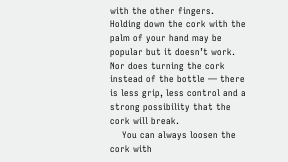with the other fingers. Holding down the cork with the palm of your hand may be popular but it doesn’t work. Nor does turning the cork instead of the bottle — there is less grip, less control and a strong possibility that the cork will break.
    You can always loosen the cork with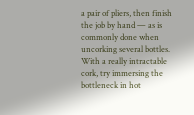a pair of pliers, then finish the job by hand — as is commonly done when uncorking several bottles. With a really intractable cork, try immersing the bottleneck in hot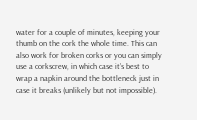water for a couple of minutes, keeping your thumb on the cork the whole time. This can also work for broken corks or you can simply use a corkscrew, in which case it’s best to wrap a napkin around the bottleneck just in case it breaks (unlikely but not impossible).